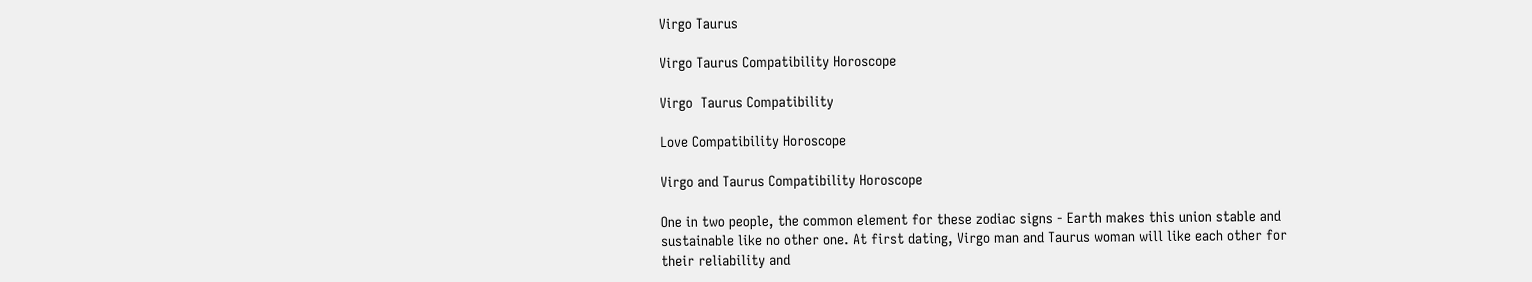Virgo Taurus

Virgo Taurus Compatibility Horoscope

Virgo  Taurus Compatibility

Love Compatibility Horoscope

Virgo and Taurus Compatibility Horoscope

One in two people, the common element for these zodiac signs - Earth makes this union stable and sustainable like no other one. At first dating, Virgo man and Taurus woman will like each other for their reliability and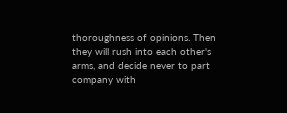thoroughness of opinions. Then they will rush into each other's arms, and decide never to part company with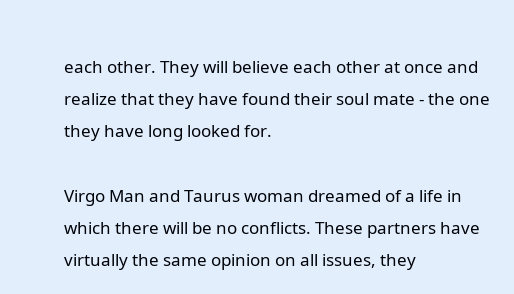each other. They will believe each other at once and realize that they have found their soul mate - the one they have long looked for.

Virgo Man and Taurus woman dreamed of a life in which there will be no conflicts. These partners have virtually the same opinion on all issues, they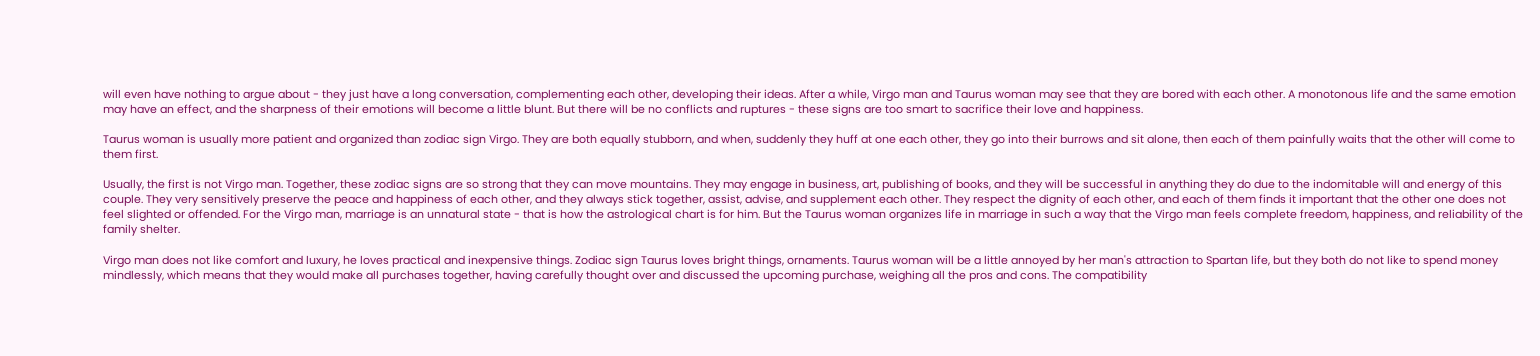will even have nothing to argue about - they just have a long conversation, complementing each other, developing their ideas. After a while, Virgo man and Taurus woman may see that they are bored with each other. A monotonous life and the same emotion may have an effect, and the sharpness of their emotions will become a little blunt. But there will be no conflicts and ruptures - these signs are too smart to sacrifice their love and happiness.

Taurus woman is usually more patient and organized than zodiac sign Virgo. They are both equally stubborn, and when, suddenly they huff at one each other, they go into their burrows and sit alone, then each of them painfully waits that the other will come to them first.

Usually, the first is not Virgo man. Together, these zodiac signs are so strong that they can move mountains. They may engage in business, art, publishing of books, and they will be successful in anything they do due to the indomitable will and energy of this couple. They very sensitively preserve the peace and happiness of each other, and they always stick together, assist, advise, and supplement each other. They respect the dignity of each other, and each of them finds it important that the other one does not feel slighted or offended. For the Virgo man, marriage is an unnatural state - that is how the astrological chart is for him. But the Taurus woman organizes life in marriage in such a way that the Virgo man feels complete freedom, happiness, and reliability of the family shelter.

Virgo man does not like comfort and luxury, he loves practical and inexpensive things. Zodiac sign Taurus loves bright things, ornaments. Taurus woman will be a little annoyed by her man's attraction to Spartan life, but they both do not like to spend money mindlessly, which means that they would make all purchases together, having carefully thought over and discussed the upcoming purchase, weighing all the pros and cons. The compatibility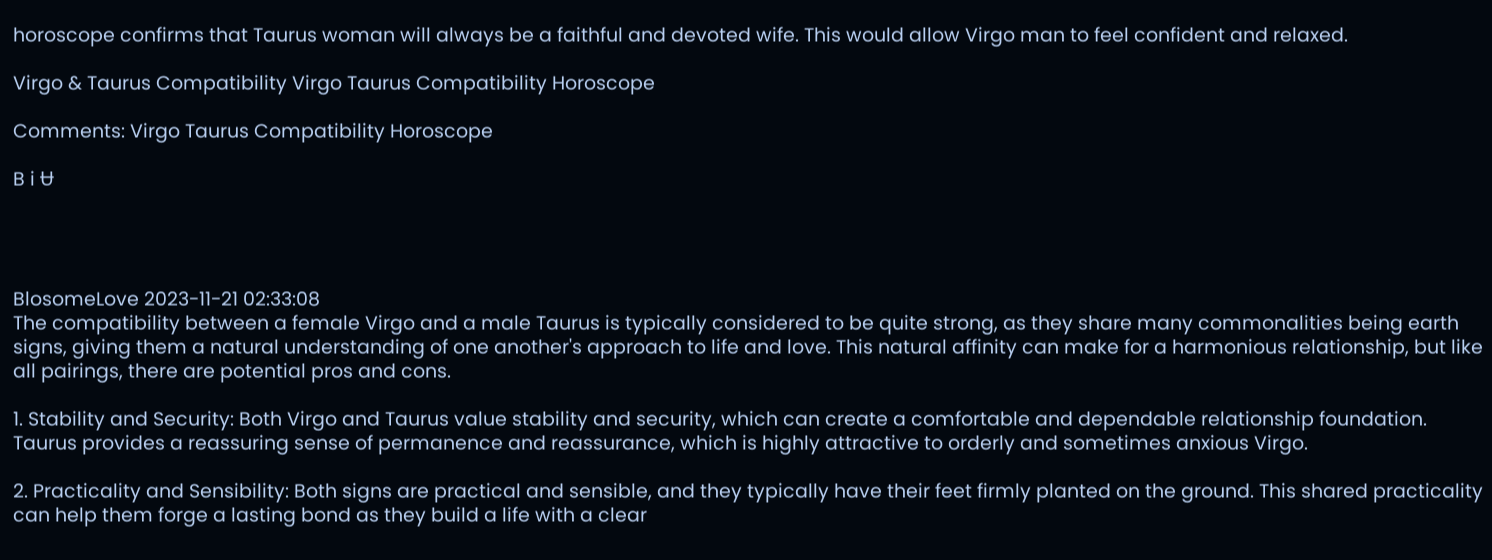horoscope confirms that Taurus woman will always be a faithful and devoted wife. This would allow Virgo man to feel confident and relaxed.

Virgo & Taurus Compatibility Virgo Taurus Compatibility Horoscope

Comments: Virgo Taurus Compatibility Horoscope

B i Ʉ




BlosomeLove 2023-11-21 02:33:08
The compatibility between a female Virgo and a male Taurus is typically considered to be quite strong, as they share many commonalities being earth signs, giving them a natural understanding of one another's approach to life and love. This natural affinity can make for a harmonious relationship, but like all pairings, there are potential pros and cons.

1. Stability and Security: Both Virgo and Taurus value stability and security, which can create a comfortable and dependable relationship foundation. Taurus provides a reassuring sense of permanence and reassurance, which is highly attractive to orderly and sometimes anxious Virgo.

2. Practicality and Sensibility: Both signs are practical and sensible, and they typically have their feet firmly planted on the ground. This shared practicality can help them forge a lasting bond as they build a life with a clear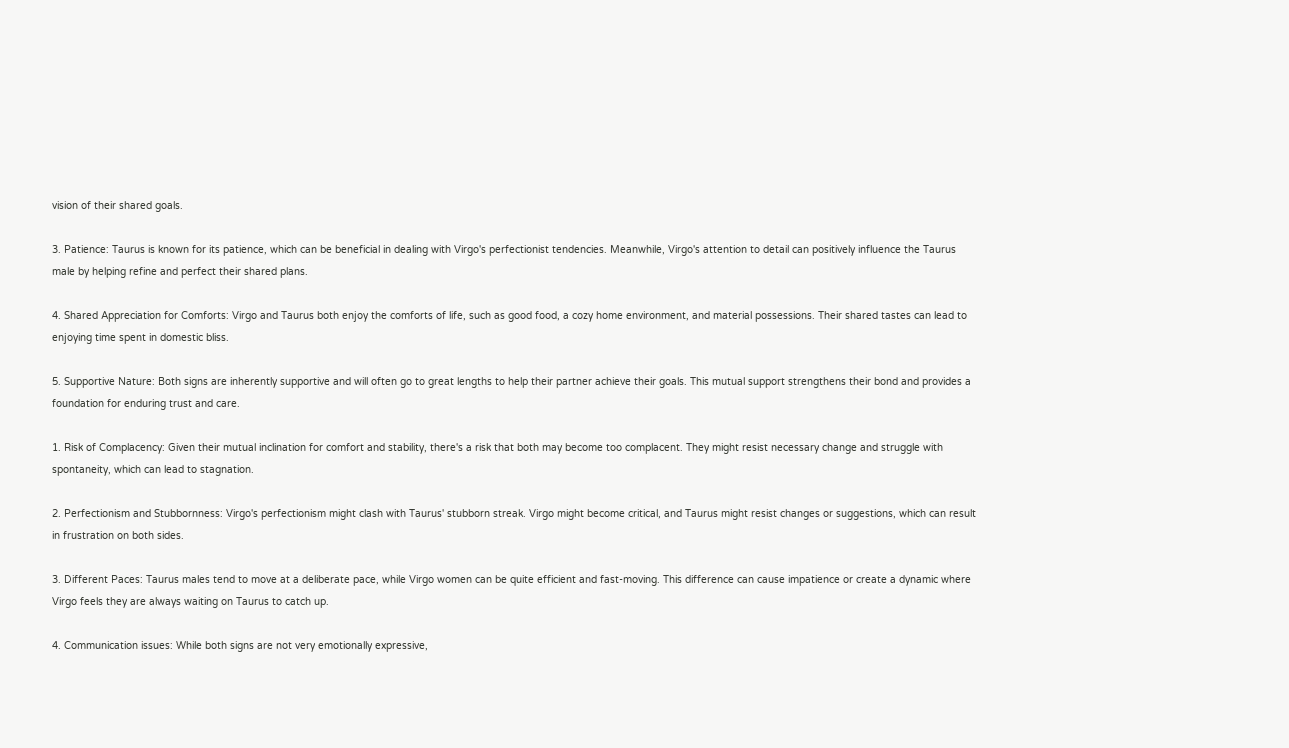vision of their shared goals.

3. Patience: Taurus is known for its patience, which can be beneficial in dealing with Virgo's perfectionist tendencies. Meanwhile, Virgo's attention to detail can positively influence the Taurus male by helping refine and perfect their shared plans.

4. Shared Appreciation for Comforts: Virgo and Taurus both enjoy the comforts of life, such as good food, a cozy home environment, and material possessions. Their shared tastes can lead to enjoying time spent in domestic bliss.

5. Supportive Nature: Both signs are inherently supportive and will often go to great lengths to help their partner achieve their goals. This mutual support strengthens their bond and provides a foundation for enduring trust and care.

1. Risk of Complacency: Given their mutual inclination for comfort and stability, there's a risk that both may become too complacent. They might resist necessary change and struggle with spontaneity, which can lead to stagnation.

2. Perfectionism and Stubbornness: Virgo's perfectionism might clash with Taurus' stubborn streak. Virgo might become critical, and Taurus might resist changes or suggestions, which can result in frustration on both sides.

3. Different Paces: Taurus males tend to move at a deliberate pace, while Virgo women can be quite efficient and fast-moving. This difference can cause impatience or create a dynamic where Virgo feels they are always waiting on Taurus to catch up.

4. Communication issues: While both signs are not very emotionally expressive,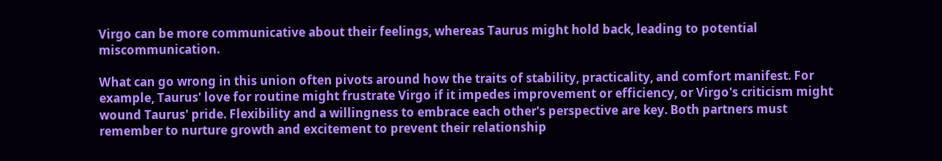Virgo can be more communicative about their feelings, whereas Taurus might hold back, leading to potential miscommunication.

What can go wrong in this union often pivots around how the traits of stability, practicality, and comfort manifest. For example, Taurus' love for routine might frustrate Virgo if it impedes improvement or efficiency, or Virgo's criticism might wound Taurus' pride. Flexibility and a willingness to embrace each other's perspective are key. Both partners must remember to nurture growth and excitement to prevent their relationship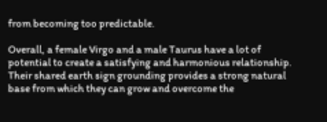from becoming too predictable.

Overall, a female Virgo and a male Taurus have a lot of potential to create a satisfying and harmonious relationship. Their shared earth sign grounding provides a strong natural base from which they can grow and overcome the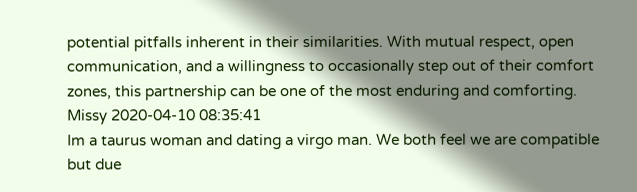potential pitfalls inherent in their similarities. With mutual respect, open communication, and a willingness to occasionally step out of their comfort zones, this partnership can be one of the most enduring and comforting.
Missy 2020-04-10 08:35:41
Im a taurus woman and dating a virgo man. We both feel we are compatible but due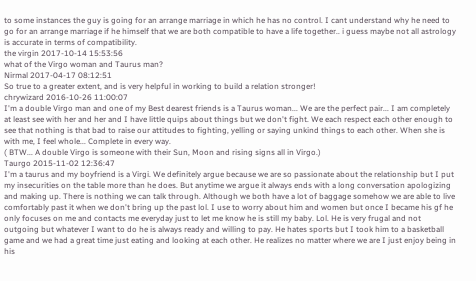to some instances the guy is going for an arrange marriage in which he has no control. I cant understand why he need to go for an arrange marriage if he himself that we are both compatible to have a life together.. i guess maybe not all astrology is accurate in terms of compatibility.
the virgin 2017-10-14 15:53:56
what of the Virgo woman and Taurus man?
Nirmal 2017-04-17 08:12:51
So true to a greater extent, and is very helpful in working to build a relation stronger!
chrywizard 2016-10-26 11:00:07
I'm a double Virgo man and one of my Best dearest friends is a Taurus woman... We are the perfect pair... I am completely at least see with her and her and I have little quips about things but we don't fight. We each respect each other enough to see that nothing is that bad to raise our attitudes to fighting, yelling or saying unkind things to each other. When she is with me, I feel whole... Complete in every way.
( BTW... A double Virgo is someone with their Sun, Moon and rising signs all in Virgo.)
Taurgo 2015-11-02 12:36:47
I'm a taurus and my boyfriend is a Virgi. We definitely argue because we are so passionate about the relationship but I put my insecurities on the table more than he does. But anytime we argue it always ends with a long conversation apologizing and making up. There is nothing we can talk through. Although we both have a lot of baggage somehow we are able to live comfortably past it when we don't bring up the past lol. I use to worry about him and women but once I became his gf he only focuses on me and contacts me everyday just to let me know he is still my baby. Lol. He is very frugal and not outgoing but whatever I want to do he is always ready and willing to pay. He hates sports but I took him to a basketball game and we had a great time just eating and looking at each other. He realizes no matter where we are I just enjoy being in his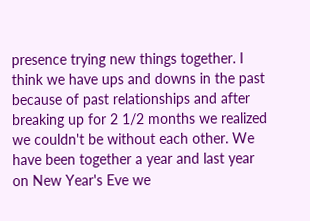presence trying new things together. I think we have ups and downs in the past because of past relationships and after breaking up for 2 1/2 months we realized we couldn't be without each other. We have been together a year and last year on New Year's Eve we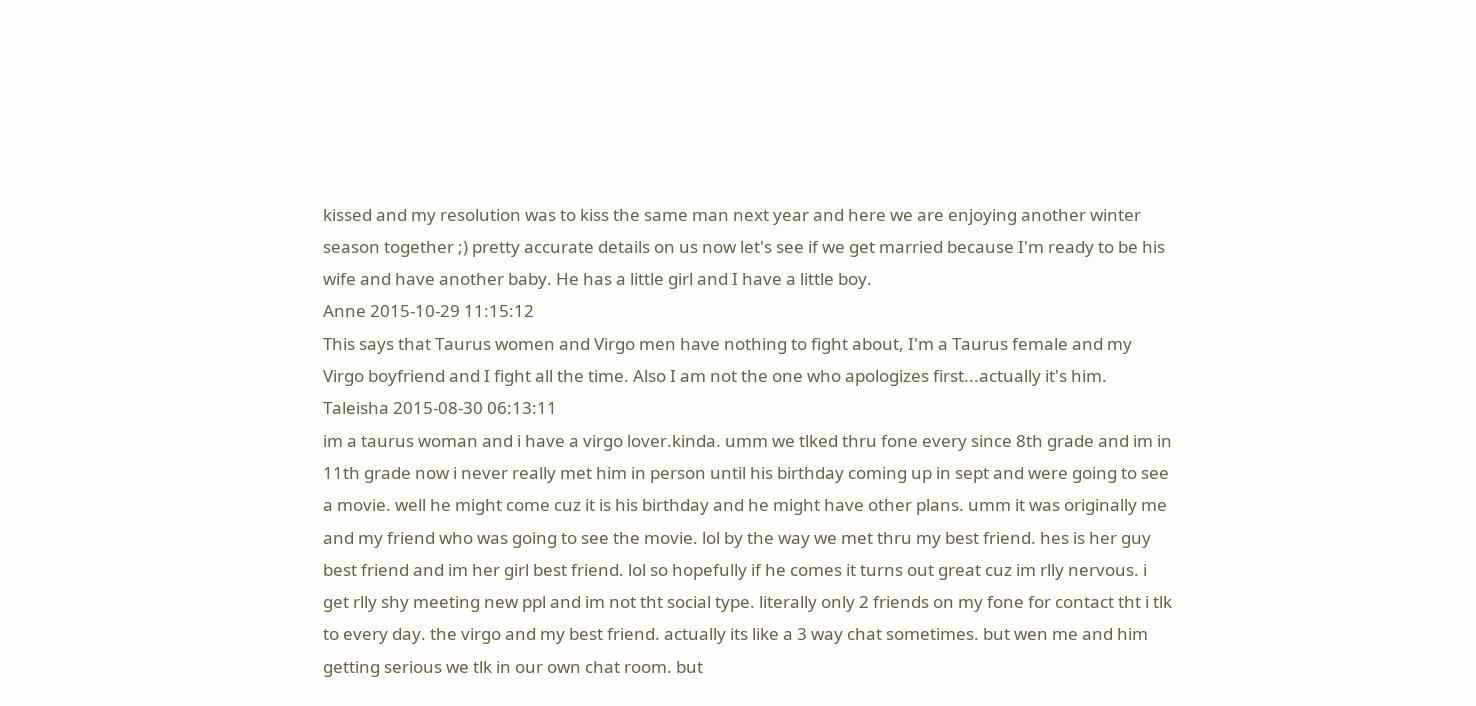kissed and my resolution was to kiss the same man next year and here we are enjoying another winter season together ;) pretty accurate details on us now let's see if we get married because I'm ready to be his wife and have another baby. He has a little girl and I have a little boy.
Anne 2015-10-29 11:15:12
This says that Taurus women and Virgo men have nothing to fight about, I'm a Taurus female and my Virgo boyfriend and I fight all the time. Also I am not the one who apologizes first...actually it's him.
Taleisha 2015-08-30 06:13:11
im a taurus woman and i have a virgo lover.kinda. umm we tlked thru fone every since 8th grade and im in 11th grade now i never really met him in person until his birthday coming up in sept and were going to see a movie. well he might come cuz it is his birthday and he might have other plans. umm it was originally me and my friend who was going to see the movie. lol by the way we met thru my best friend. hes is her guy best friend and im her girl best friend. lol so hopefully if he comes it turns out great cuz im rlly nervous. i get rlly shy meeting new ppl and im not tht social type. literally only 2 friends on my fone for contact tht i tlk to every day. the virgo and my best friend. actually its like a 3 way chat sometimes. but wen me and him getting serious we tlk in our own chat room. but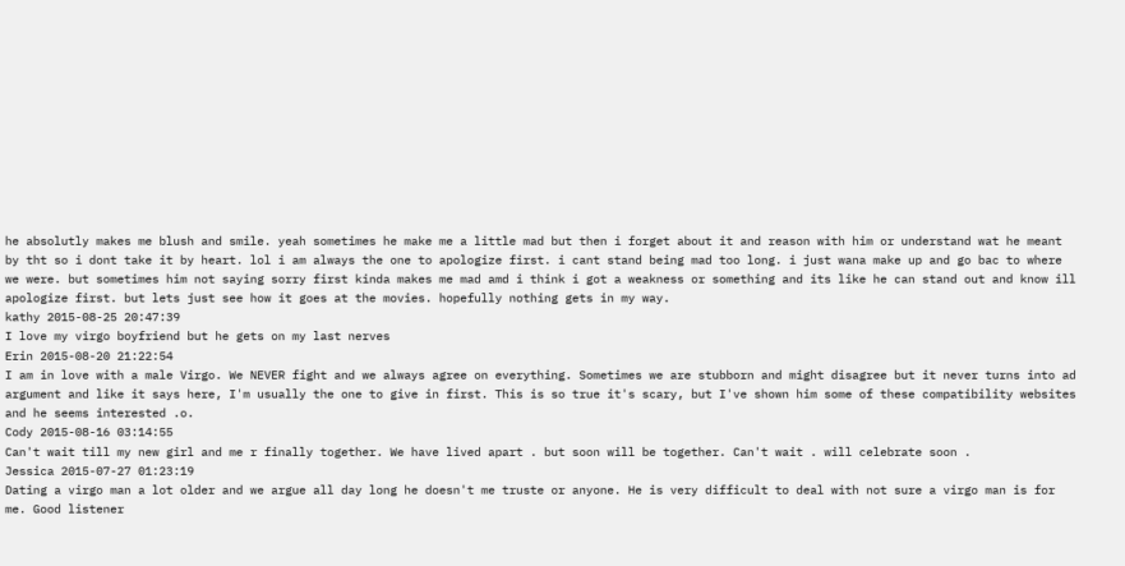he absolutly makes me blush and smile. yeah sometimes he make me a little mad but then i forget about it and reason with him or understand wat he meant by tht so i dont take it by heart. lol i am always the one to apologize first. i cant stand being mad too long. i just wana make up and go bac to where we were. but sometimes him not saying sorry first kinda makes me mad amd i think i got a weakness or something and its like he can stand out and know ill apologize first. but lets just see how it goes at the movies. hopefully nothing gets in my way.
kathy 2015-08-25 20:47:39
I love my virgo boyfriend but he gets on my last nerves
Erin 2015-08-20 21:22:54
I am in love with a male Virgo. We NEVER fight and we always agree on everything. Sometimes we are stubborn and might disagree but it never turns into ad argument and like it says here, I'm usually the one to give in first. This is so true it's scary, but I've shown him some of these compatibility websites and he seems interested .o.
Cody 2015-08-16 03:14:55
Can't wait till my new girl and me r finally together. We have lived apart . but soon will be together. Can't wait . will celebrate soon .
Jessica 2015-07-27 01:23:19
Dating a virgo man a lot older and we argue all day long he doesn't me truste or anyone. He is very difficult to deal with not sure a virgo man is for me. Good listener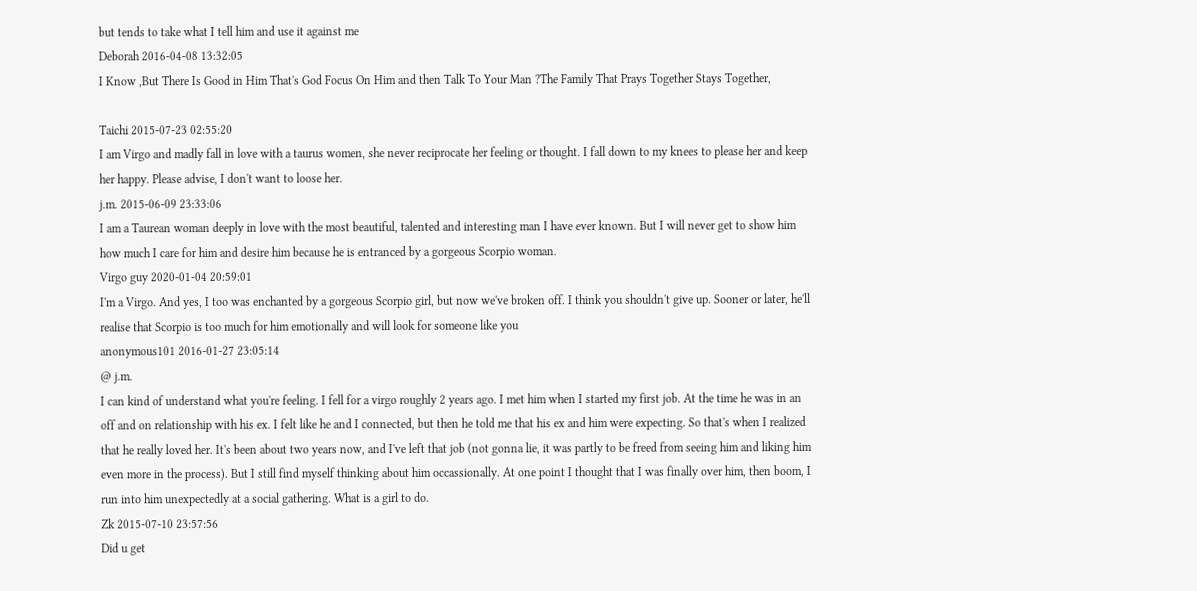but tends to take what I tell him and use it against me
Deborah 2016-04-08 13:32:05
I Know ,But There Is Good in Him That's God Focus On Him and then Talk To Your Man ?The Family That Prays Together Stays Together,

Taichi 2015-07-23 02:55:20
I am Virgo and madly fall in love with a taurus women, she never reciprocate her feeling or thought. I fall down to my knees to please her and keep her happy. Please advise, I don't want to loose her.
j.m. 2015-06-09 23:33:06
I am a Taurean woman deeply in love with the most beautiful, talented and interesting man I have ever known. But I will never get to show him how much I care for him and desire him because he is entranced by a gorgeous Scorpio woman.
Virgo guy 2020-01-04 20:59:01
I'm a Virgo. And yes, I too was enchanted by a gorgeous Scorpio girl, but now we've broken off. I think you shouldn't give up. Sooner or later, he'll realise that Scorpio is too much for him emotionally and will look for someone like you
anonymous101 2016-01-27 23:05:14
@ j.m.
I can kind of understand what you're feeling. I fell for a virgo roughly 2 years ago. I met him when I started my first job. At the time he was in an off and on relationship with his ex. I felt like he and I connected, but then he told me that his ex and him were expecting. So that's when I realized that he really loved her. It's been about two years now, and I've left that job (not gonna lie, it was partly to be freed from seeing him and liking him even more in the process). But I still find myself thinking about him occassionally. At one point I thought that I was finally over him, then boom, I run into him unexpectedly at a social gathering. What is a girl to do.
Zk 2015-07-10 23:57:56
Did u get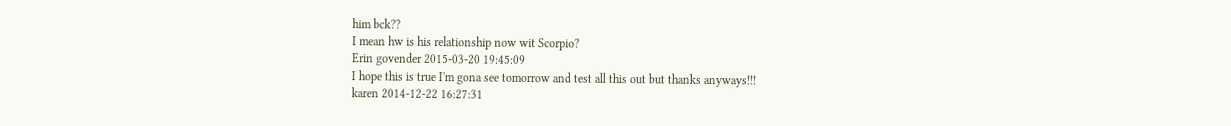him bck??
I mean hw is his relationship now wit Scorpio?
Erin govender 2015-03-20 19:45:09
I hope this is true I'm gona see tomorrow and test all this out but thanks anyways!!!
karen 2014-12-22 16:27:31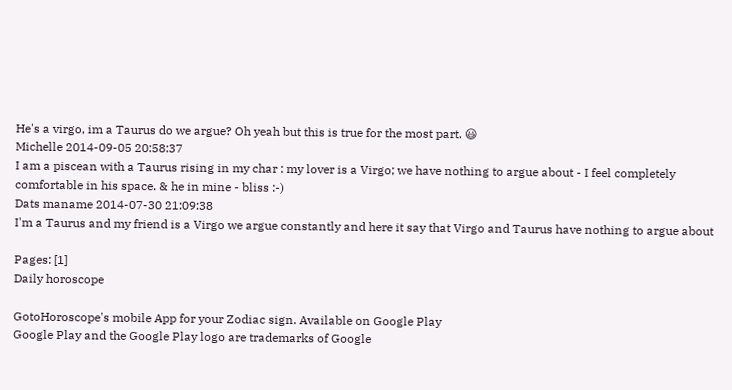He's a virgo, im a Taurus do we argue? Oh yeah but this is true for the most part. 😃
Michelle 2014-09-05 20:58:37
I am a piscean with a Taurus rising in my char : my lover is a Virgo; we have nothing to argue about - I feel completely comfortable in his space. & he in mine - bliss :-)
Dats maname 2014-07-30 21:09:38
I'm a Taurus and my friend is a Virgo we argue constantly and here it say that Virgo and Taurus have nothing to argue about

Pages: [1]
Daily horoscope

GotoHoroscope's mobile App for your Zodiac sign. Available on Google Play
Google Play and the Google Play logo are trademarks of Google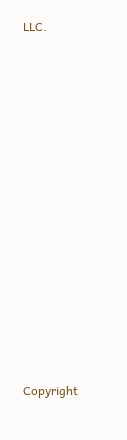LLC.

























Copyright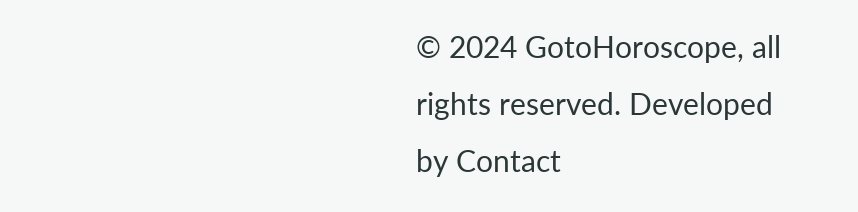© 2024 GotoHoroscope, all rights reserved. Developed by Contact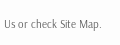Us or check Site Map.